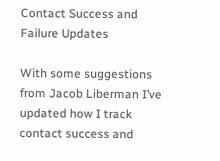Contact Success and Failure Updates

With some suggestions from Jacob Liberman I’ve updated how I track contact success and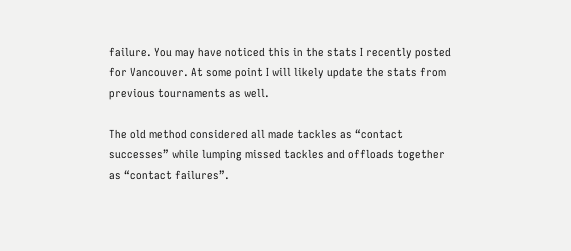failure. You may have noticed this in the stats I recently posted for Vancouver. At some point I will likely update the stats from previous tournaments as well.

The old method considered all made tackles as “contact successes” while lumping missed tackles and offloads together as “contact failures”.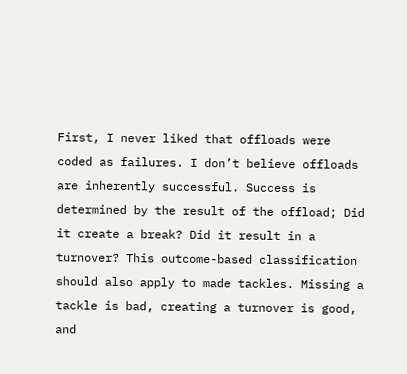First, I never liked that offloads were coded as failures. I don’t believe offloads are inherently successful. Success is determined by the result of the offload; Did it create a break? Did it result in a turnover? This outcome-based classification should also apply to made tackles. Missing a tackle is bad, creating a turnover is good, and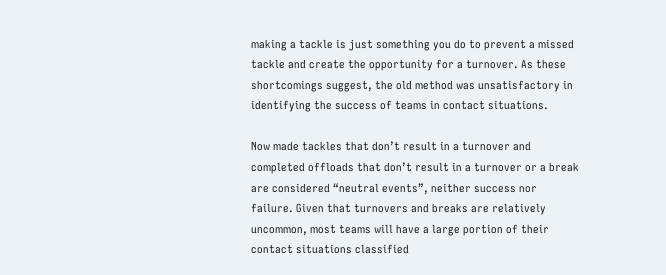making a tackle is just something you do to prevent a missed tackle and create the opportunity for a turnover. As these shortcomings suggest, the old method was unsatisfactory in identifying the success of teams in contact situations.

Now made tackles that don’t result in a turnover and completed offloads that don’t result in a turnover or a break are considered “neutral events”, neither success nor failure. Given that turnovers and breaks are relatively uncommon, most teams will have a large portion of their contact situations classified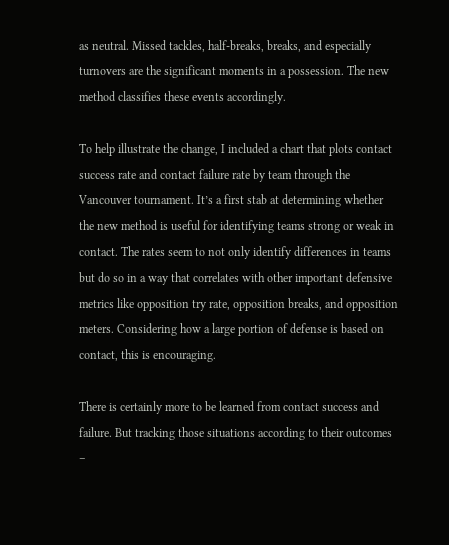as neutral. Missed tackles, half-breaks, breaks, and especially turnovers are the significant moments in a possession. The new method classifies these events accordingly.

To help illustrate the change, I included a chart that plots contact success rate and contact failure rate by team through the Vancouver tournament. It’s a first stab at determining whether the new method is useful for identifying teams strong or weak in contact. The rates seem to not only identify differences in teams but do so in a way that correlates with other important defensive metrics like opposition try rate, opposition breaks, and opposition meters. Considering how a large portion of defense is based on contact, this is encouraging.

There is certainly more to be learned from contact success and failure. But tracking those situations according to their outcomes –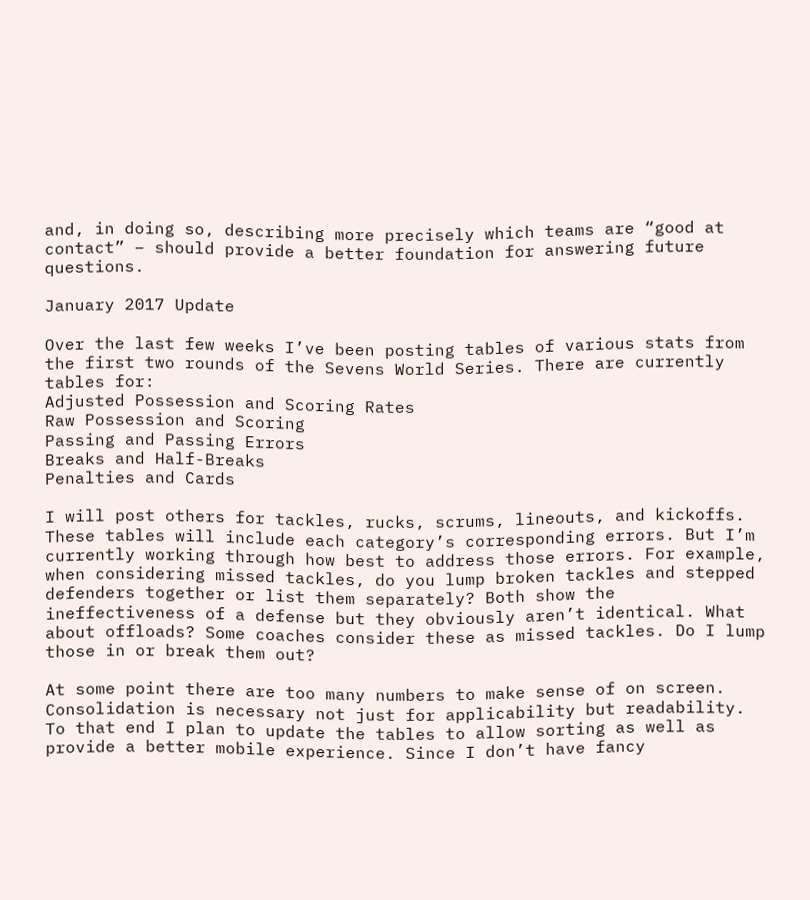and, in doing so, describing more precisely which teams are “good at contact” – should provide a better foundation for answering future questions.

January 2017 Update

Over the last few weeks I’ve been posting tables of various stats from the first two rounds of the Sevens World Series. There are currently tables for:
Adjusted Possession and Scoring Rates
Raw Possession and Scoring
Passing and Passing Errors
Breaks and Half-Breaks
Penalties and Cards

I will post others for tackles, rucks, scrums, lineouts, and kickoffs. These tables will include each category’s corresponding errors. But I’m currently working through how best to address those errors. For example, when considering missed tackles, do you lump broken tackles and stepped defenders together or list them separately? Both show the ineffectiveness of a defense but they obviously aren’t identical. What about offloads? Some coaches consider these as missed tackles. Do I lump those in or break them out?

At some point there are too many numbers to make sense of on screen. Consolidation is necessary not just for applicability but readability. To that end I plan to update the tables to allow sorting as well as provide a better mobile experience. Since I don’t have fancy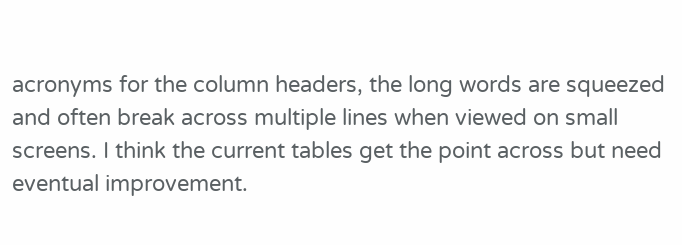acronyms for the column headers, the long words are squeezed and often break across multiple lines when viewed on small screens. I think the current tables get the point across but need eventual improvement.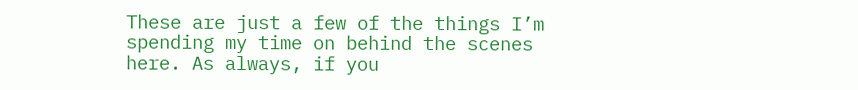These are just a few of the things I’m spending my time on behind the scenes here. As always, if you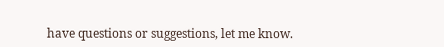have questions or suggestions, let me know.